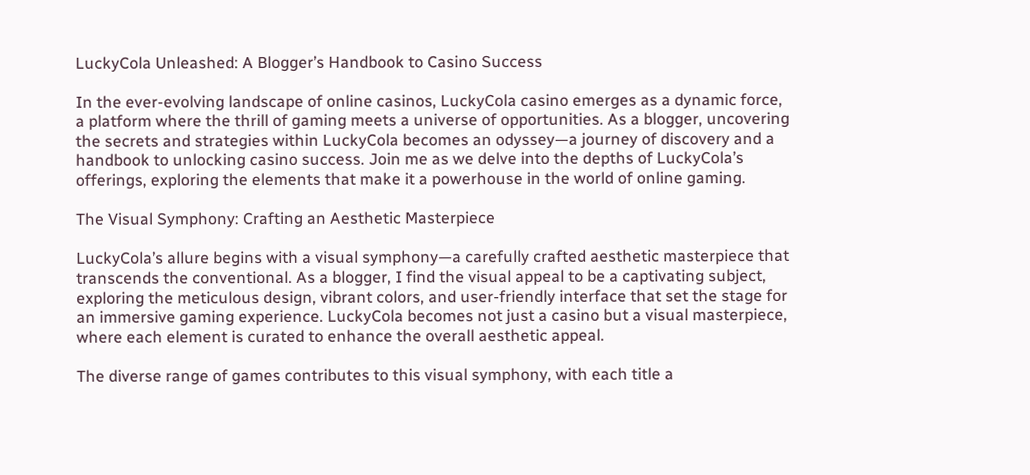LuckyCola Unleashed: A Blogger’s Handbook to Casino Success

In the ever-evolving landscape of online casinos, LuckyCola casino emerges as a dynamic force, a platform where the thrill of gaming meets a universe of opportunities. As a blogger, uncovering the secrets and strategies within LuckyCola becomes an odyssey—a journey of discovery and a handbook to unlocking casino success. Join me as we delve into the depths of LuckyCola’s offerings, exploring the elements that make it a powerhouse in the world of online gaming.

The Visual Symphony: Crafting an Aesthetic Masterpiece

LuckyCola’s allure begins with a visual symphony—a carefully crafted aesthetic masterpiece that transcends the conventional. As a blogger, I find the visual appeal to be a captivating subject, exploring the meticulous design, vibrant colors, and user-friendly interface that set the stage for an immersive gaming experience. LuckyCola becomes not just a casino but a visual masterpiece, where each element is curated to enhance the overall aesthetic appeal.

The diverse range of games contributes to this visual symphony, with each title a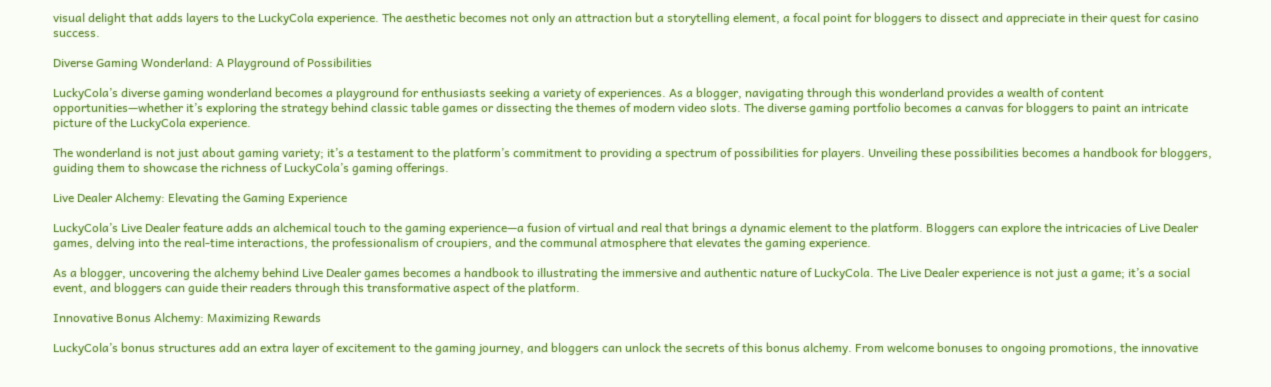visual delight that adds layers to the LuckyCola experience. The aesthetic becomes not only an attraction but a storytelling element, a focal point for bloggers to dissect and appreciate in their quest for casino success.

Diverse Gaming Wonderland: A Playground of Possibilities

LuckyCola’s diverse gaming wonderland becomes a playground for enthusiasts seeking a variety of experiences. As a blogger, navigating through this wonderland provides a wealth of content opportunities—whether it’s exploring the strategy behind classic table games or dissecting the themes of modern video slots. The diverse gaming portfolio becomes a canvas for bloggers to paint an intricate picture of the LuckyCola experience.

The wonderland is not just about gaming variety; it’s a testament to the platform’s commitment to providing a spectrum of possibilities for players. Unveiling these possibilities becomes a handbook for bloggers, guiding them to showcase the richness of LuckyCola’s gaming offerings.

Live Dealer Alchemy: Elevating the Gaming Experience

LuckyCola’s Live Dealer feature adds an alchemical touch to the gaming experience—a fusion of virtual and real that brings a dynamic element to the platform. Bloggers can explore the intricacies of Live Dealer games, delving into the real-time interactions, the professionalism of croupiers, and the communal atmosphere that elevates the gaming experience.

As a blogger, uncovering the alchemy behind Live Dealer games becomes a handbook to illustrating the immersive and authentic nature of LuckyCola. The Live Dealer experience is not just a game; it’s a social event, and bloggers can guide their readers through this transformative aspect of the platform.

Innovative Bonus Alchemy: Maximizing Rewards

LuckyCola’s bonus structures add an extra layer of excitement to the gaming journey, and bloggers can unlock the secrets of this bonus alchemy. From welcome bonuses to ongoing promotions, the innovative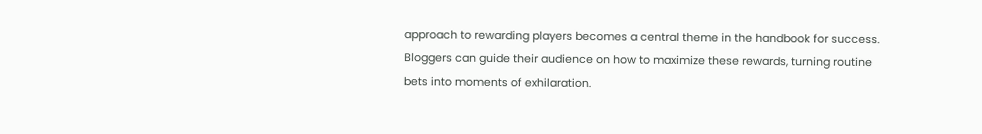approach to rewarding players becomes a central theme in the handbook for success. Bloggers can guide their audience on how to maximize these rewards, turning routine bets into moments of exhilaration.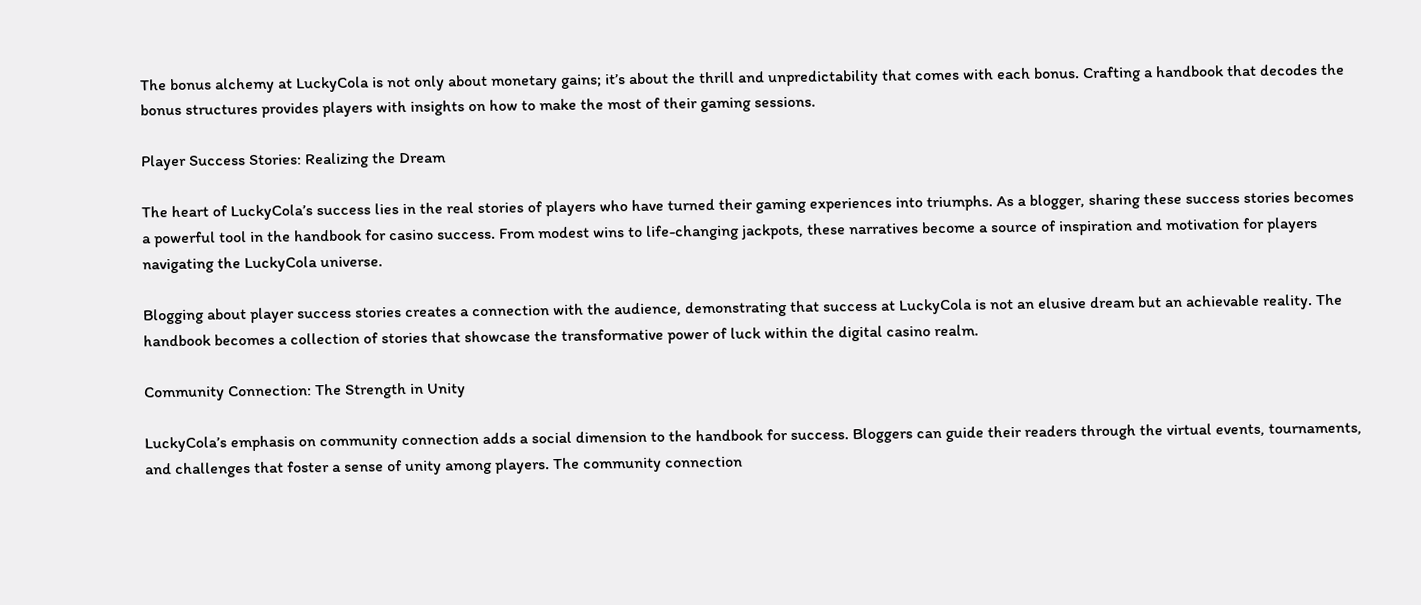The bonus alchemy at LuckyCola is not only about monetary gains; it’s about the thrill and unpredictability that comes with each bonus. Crafting a handbook that decodes the bonus structures provides players with insights on how to make the most of their gaming sessions.

Player Success Stories: Realizing the Dream

The heart of LuckyCola’s success lies in the real stories of players who have turned their gaming experiences into triumphs. As a blogger, sharing these success stories becomes a powerful tool in the handbook for casino success. From modest wins to life-changing jackpots, these narratives become a source of inspiration and motivation for players navigating the LuckyCola universe.

Blogging about player success stories creates a connection with the audience, demonstrating that success at LuckyCola is not an elusive dream but an achievable reality. The handbook becomes a collection of stories that showcase the transformative power of luck within the digital casino realm.

Community Connection: The Strength in Unity

LuckyCola’s emphasis on community connection adds a social dimension to the handbook for success. Bloggers can guide their readers through the virtual events, tournaments, and challenges that foster a sense of unity among players. The community connection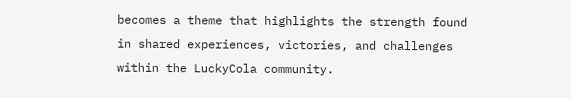becomes a theme that highlights the strength found in shared experiences, victories, and challenges within the LuckyCola community.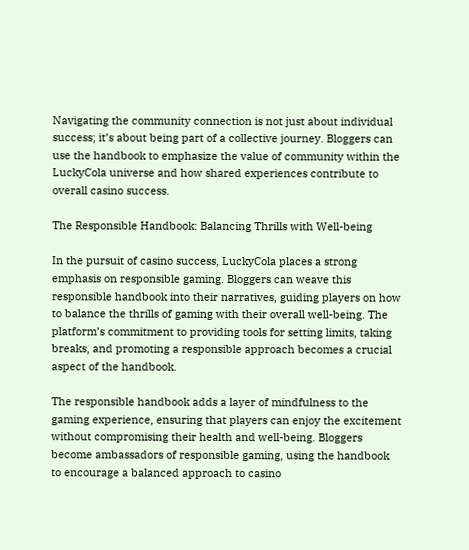Navigating the community connection is not just about individual success; it’s about being part of a collective journey. Bloggers can use the handbook to emphasize the value of community within the LuckyCola universe and how shared experiences contribute to overall casino success.

The Responsible Handbook: Balancing Thrills with Well-being

In the pursuit of casino success, LuckyCola places a strong emphasis on responsible gaming. Bloggers can weave this responsible handbook into their narratives, guiding players on how to balance the thrills of gaming with their overall well-being. The platform’s commitment to providing tools for setting limits, taking breaks, and promoting a responsible approach becomes a crucial aspect of the handbook.

The responsible handbook adds a layer of mindfulness to the gaming experience, ensuring that players can enjoy the excitement without compromising their health and well-being. Bloggers become ambassadors of responsible gaming, using the handbook to encourage a balanced approach to casino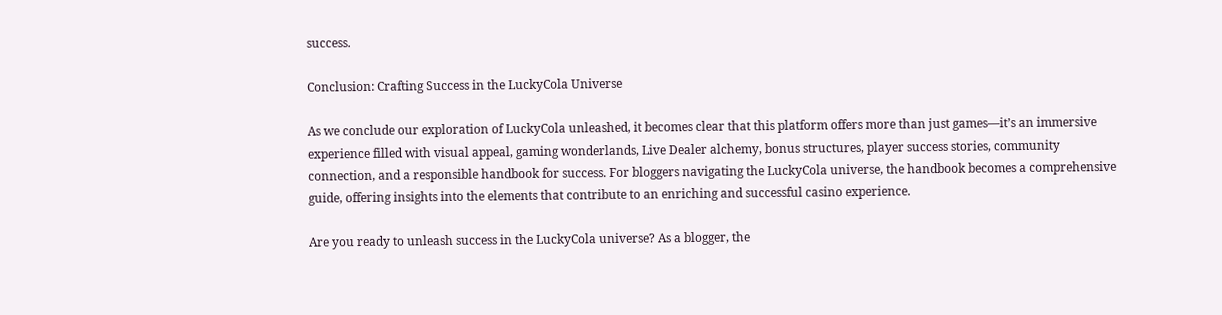success.

Conclusion: Crafting Success in the LuckyCola Universe

As we conclude our exploration of LuckyCola unleashed, it becomes clear that this platform offers more than just games—it’s an immersive experience filled with visual appeal, gaming wonderlands, Live Dealer alchemy, bonus structures, player success stories, community connection, and a responsible handbook for success. For bloggers navigating the LuckyCola universe, the handbook becomes a comprehensive guide, offering insights into the elements that contribute to an enriching and successful casino experience.

Are you ready to unleash success in the LuckyCola universe? As a blogger, the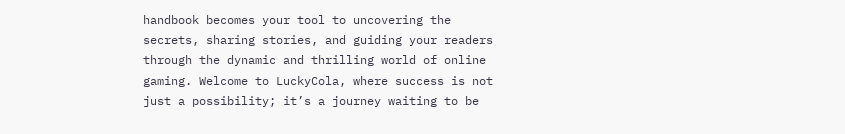handbook becomes your tool to uncovering the secrets, sharing stories, and guiding your readers through the dynamic and thrilling world of online gaming. Welcome to LuckyCola, where success is not just a possibility; it’s a journey waiting to be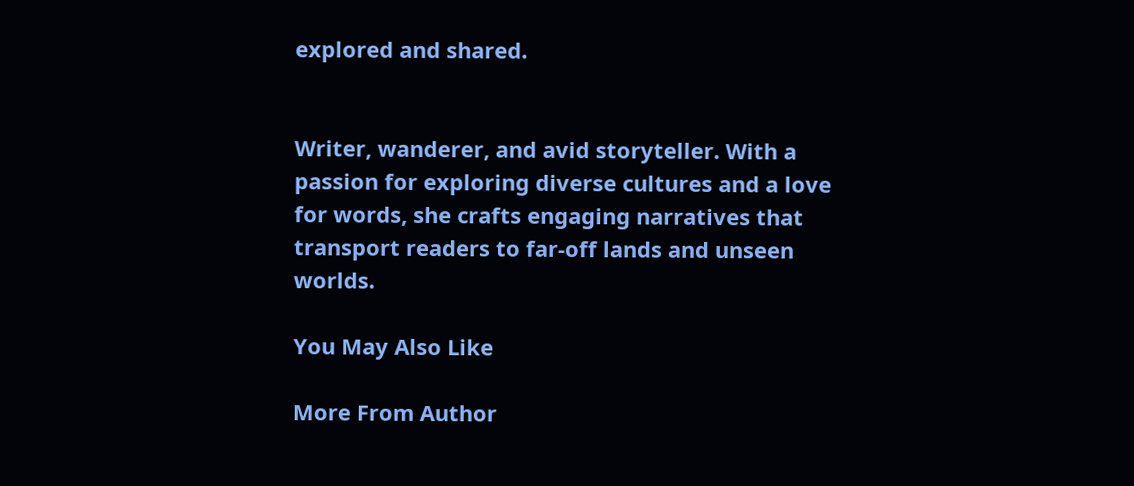explored and shared.


Writer, wanderer, and avid storyteller. With a passion for exploring diverse cultures and a love for words, she crafts engaging narratives that transport readers to far-off lands and unseen worlds.

You May Also Like

More From Author